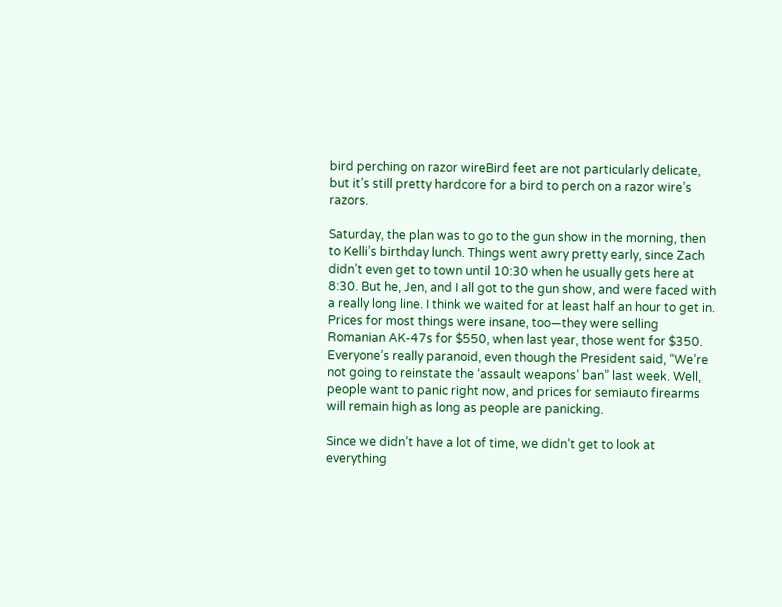bird perching on razor wireBird feet are not particularly delicate, but it’s still pretty hardcore for a bird to perch on a razor wire’s razors.

Saturday, the plan was to go to the gun show in the morning, then to Kelli’s birthday lunch. Things went awry pretty early, since Zach didn’t even get to town until 10:30 when he usually gets here at 8:30. But he, Jen, and I all got to the gun show, and were faced with a really long line. I think we waited for at least half an hour to get in. Prices for most things were insane, too—they were selling Romanian AK-47s for $550, when last year, those went for $350. Everyone’s really paranoid, even though the President said, “We’re not going to reinstate the ‘assault weapons’ ban” last week. Well, people want to panic right now, and prices for semiauto firearms will remain high as long as people are panicking.

Since we didn’t have a lot of time, we didn’t get to look at everything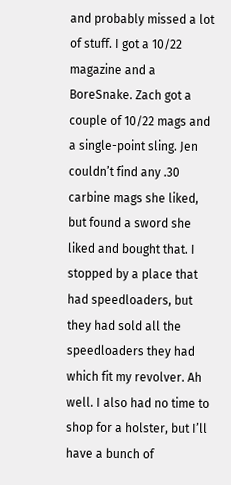and probably missed a lot of stuff. I got a 10/22 magazine and a BoreSnake. Zach got a couple of 10/22 mags and a single-point sling. Jen couldn’t find any .30 carbine mags she liked, but found a sword she liked and bought that. I stopped by a place that had speedloaders, but they had sold all the speedloaders they had which fit my revolver. Ah well. I also had no time to shop for a holster, but I’ll have a bunch of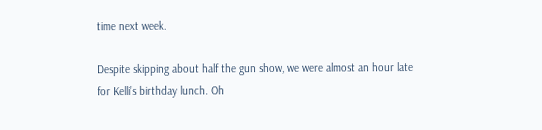time next week.

Despite skipping about half the gun show, we were almost an hour late for Kelli’s birthday lunch. Oh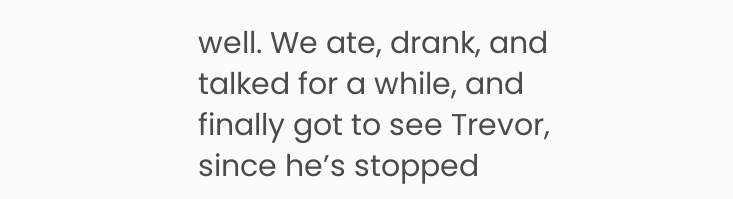well. We ate, drank, and talked for a while, and finally got to see Trevor, since he’s stopped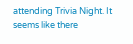attending Trivia Night. It seems like there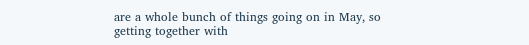are a whole bunch of things going on in May, so getting together with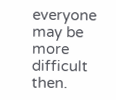everyone may be more difficult then.